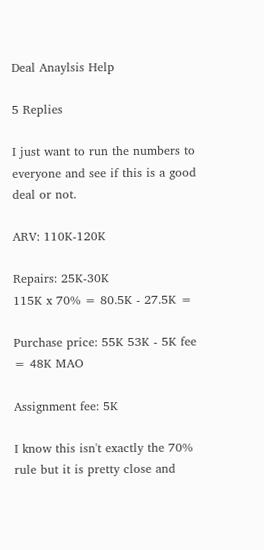Deal Anaylsis Help

5 Replies

I just want to run the numbers to everyone and see if this is a good deal or not.

ARV: 110K-120K

Repairs: 25K-30K                                    115K x 70% = 80.5K - 27.5K =

Purchase price: 55K 53K - 5K fee = 48K MAO

Assignment fee: 5K

I know this isn't exactly the 70% rule but it is pretty close and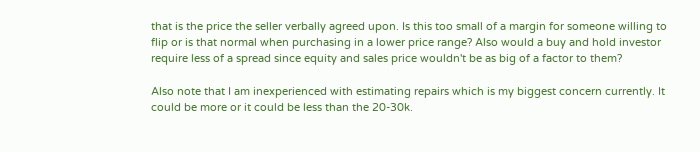that is the price the seller verbally agreed upon. Is this too small of a margin for someone willing to flip or is that normal when purchasing in a lower price range? Also would a buy and hold investor require less of a spread since equity and sales price wouldn't be as big of a factor to them?

Also note that I am inexperienced with estimating repairs which is my biggest concern currently. It could be more or it could be less than the 20-30k.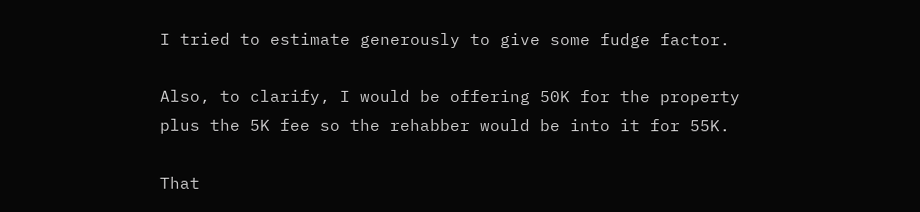I tried to estimate generously to give some fudge factor.

Also, to clarify, I would be offering 50K for the property plus the 5K fee so the rehabber would be into it for 55K.

That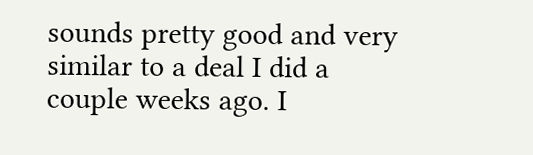sounds pretty good and very similar to a deal I did a couple weeks ago. I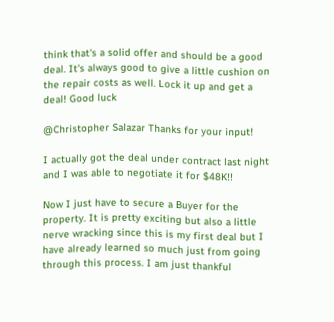think that's a solid offer and should be a good deal. It's always good to give a little cushion on the repair costs as well. Lock it up and get a deal! Good luck

@Christopher Salazar Thanks for your input!

I actually got the deal under contract last night and I was able to negotiate it for $48K!!

Now I just have to secure a Buyer for the property. It is pretty exciting but also a little nerve wracking since this is my first deal but I have already learned so much just from going through this process. I am just thankful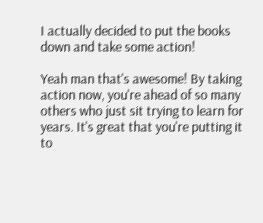I actually decided to put the books down and take some action!

Yeah man that's awesome! By taking action now, you're ahead of so many others who just sit trying to learn for years. It's great that you're putting it to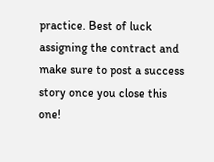practice. Best of luck assigning the contract and make sure to post a success story once you close this one!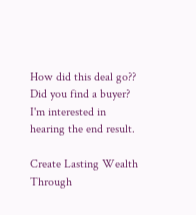How did this deal go?? Did you find a buyer? I'm interested in hearing the end result.

Create Lasting Wealth Through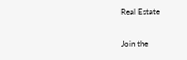Real Estate

Join the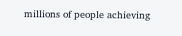millions of people achieving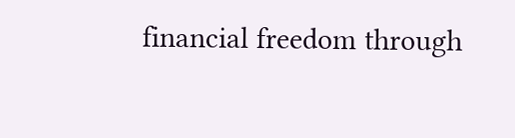financial freedom through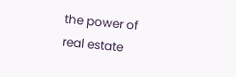the power of real estate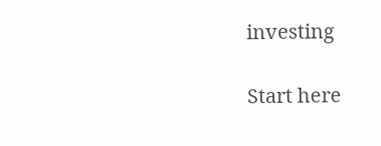investing

Start here